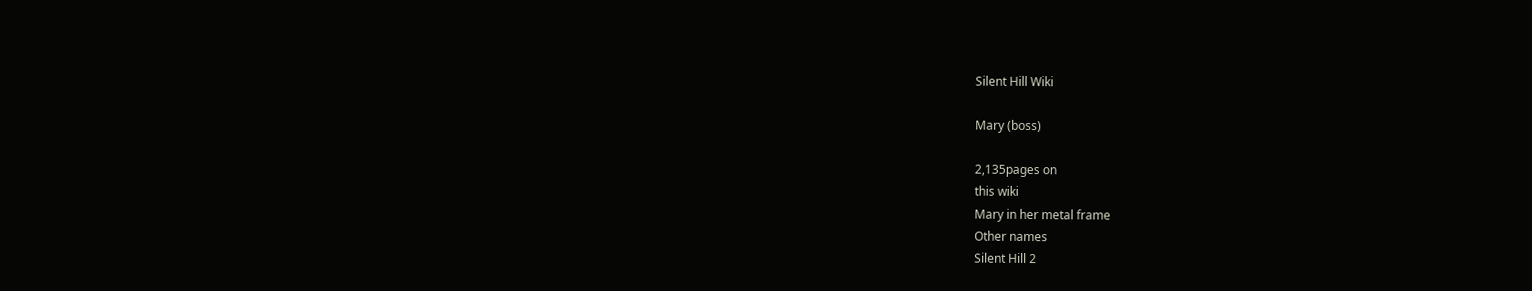Silent Hill Wiki

Mary (boss)

2,135pages on
this wiki
Mary in her metal frame
Other names
Silent Hill 2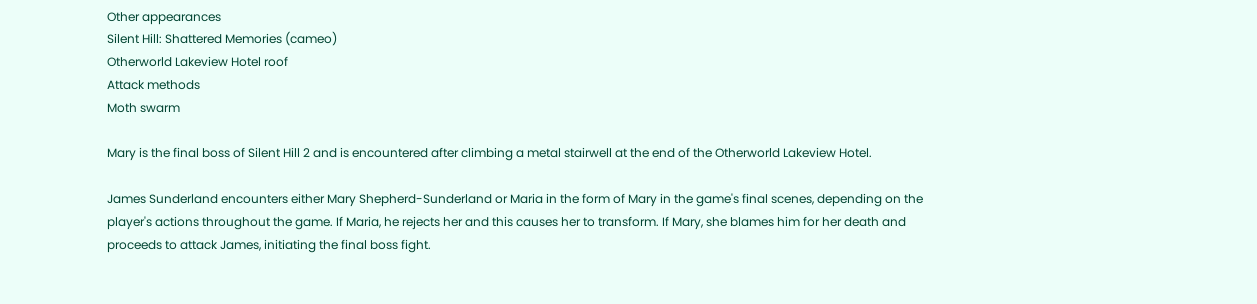Other appearances
Silent Hill: Shattered Memories (cameo)
Otherworld Lakeview Hotel roof
Attack methods
Moth swarm

Mary is the final boss of Silent Hill 2 and is encountered after climbing a metal stairwell at the end of the Otherworld Lakeview Hotel.

James Sunderland encounters either Mary Shepherd-Sunderland or Maria in the form of Mary in the game's final scenes, depending on the player's actions throughout the game. If Maria, he rejects her and this causes her to transform. If Mary, she blames him for her death and proceeds to attack James, initiating the final boss fight.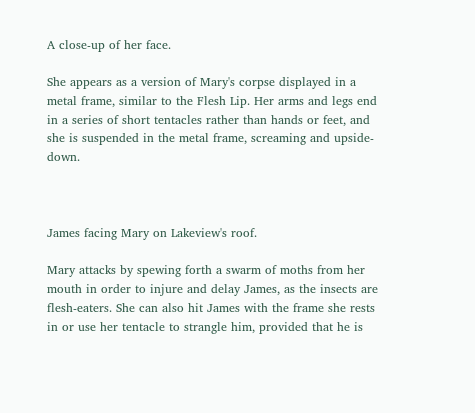A close-up of her face.

She appears as a version of Mary's corpse displayed in a metal frame, similar to the Flesh Lip. Her arms and legs end in a series of short tentacles rather than hands or feet, and she is suspended in the metal frame, screaming and upside-down.



James facing Mary on Lakeview's roof.

Mary attacks by spewing forth a swarm of moths from her mouth in order to injure and delay James, as the insects are flesh-eaters. She can also hit James with the frame she rests in or use her tentacle to strangle him, provided that he is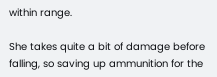within range.

She takes quite a bit of damage before falling, so saving up ammunition for the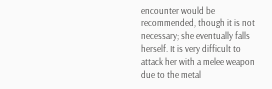encounter would be recommended, though it is not necessary; she eventually falls herself. It is very difficult to attack her with a melee weapon due to the metal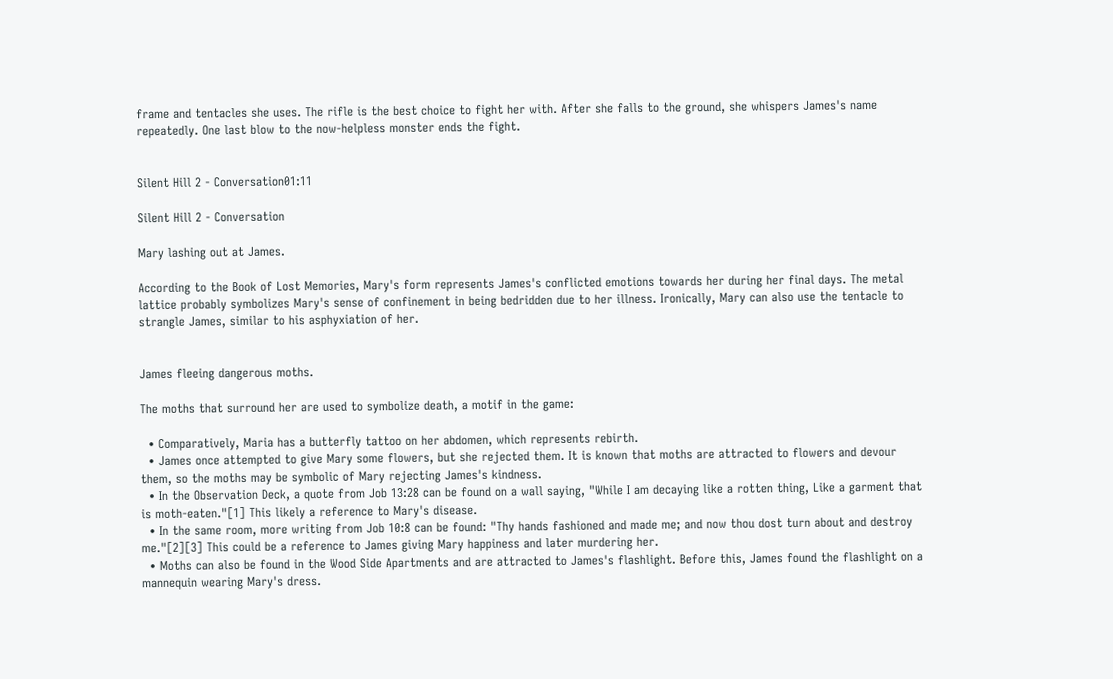frame and tentacles she uses. The rifle is the best choice to fight her with. After she falls to the ground, she whispers James's name repeatedly. One last blow to the now-helpless monster ends the fight.


Silent Hill 2 - Conversation01:11

Silent Hill 2 - Conversation

Mary lashing out at James.

According to the Book of Lost Memories, Mary's form represents James's conflicted emotions towards her during her final days. The metal lattice probably symbolizes Mary's sense of confinement in being bedridden due to her illness. Ironically, Mary can also use the tentacle to strangle James, similar to his asphyxiation of her.


James fleeing dangerous moths.

The moths that surround her are used to symbolize death, a motif in the game:

  • Comparatively, Maria has a butterfly tattoo on her abdomen, which represents rebirth.
  • James once attempted to give Mary some flowers, but she rejected them. It is known that moths are attracted to flowers and devour them, so the moths may be symbolic of Mary rejecting James's kindness.
  • In the Observation Deck, a quote from Job 13:28 can be found on a wall saying, "While I am decaying like a rotten thing, Like a garment that is moth-eaten."[1] This likely a reference to Mary's disease.
  • In the same room, more writing from Job 10:8 can be found: "Thy hands fashioned and made me; and now thou dost turn about and destroy me."[2][3] This could be a reference to James giving Mary happiness and later murdering her.
  • Moths can also be found in the Wood Side Apartments and are attracted to James's flashlight. Before this, James found the flashlight on a mannequin wearing Mary's dress.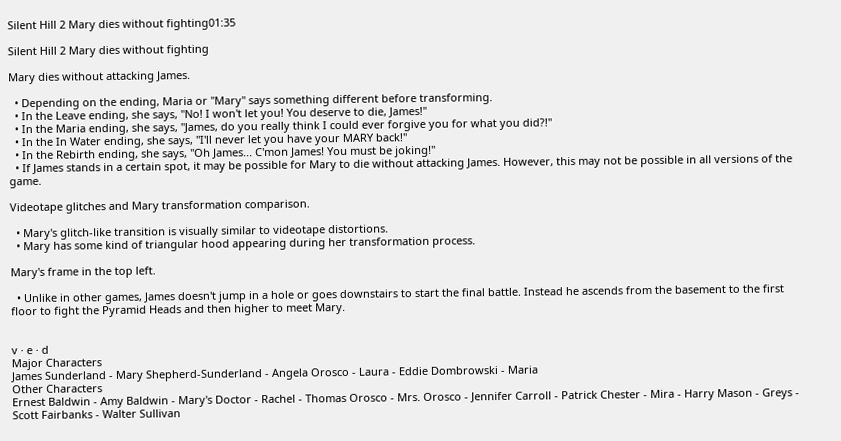Silent Hill 2 Mary dies without fighting01:35

Silent Hill 2 Mary dies without fighting

Mary dies without attacking James.

  • Depending on the ending, Maria or "Mary" says something different before transforming.
  • In the Leave ending, she says, "No! I won't let you! You deserve to die, James!"
  • In the Maria ending, she says, "James, do you really think I could ever forgive you for what you did?!"
  • In the In Water ending, she says, "I'll never let you have your MARY back!"
  • In the Rebirth ending, she says, "Oh James... C'mon James! You must be joking!"
  • If James stands in a certain spot, it may be possible for Mary to die without attacking James. However, this may not be possible in all versions of the game.

Videotape glitches and Mary transformation comparison.

  • Mary's glitch-like transition is visually similar to videotape distortions.
  • Mary has some kind of triangular hood appearing during her transformation process.

Mary's frame in the top left.

  • Unlike in other games, James doesn't jump in a hole or goes downstairs to start the final battle. Instead he ascends from the basement to the first floor to fight the Pyramid Heads and then higher to meet Mary.


v · e · d
Major Characters
James Sunderland - Mary Shepherd-Sunderland - Angela Orosco - Laura - Eddie Dombrowski - Maria
Other Characters
Ernest Baldwin - Amy Baldwin - Mary's Doctor - Rachel - Thomas Orosco - Mrs. Orosco - Jennifer Carroll - Patrick Chester - Mira - Harry Mason - Greys - Scott Fairbanks - Walter Sullivan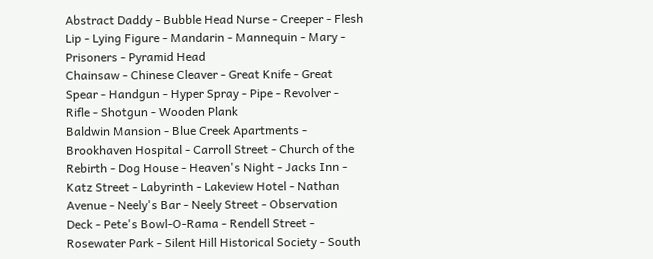Abstract Daddy - Bubble Head Nurse - Creeper - Flesh Lip - Lying Figure - Mandarin - Mannequin - Mary - Prisoners - Pyramid Head
Chainsaw - Chinese Cleaver - Great Knife - Great Spear - Handgun - Hyper Spray - Pipe - Revolver - Rifle - Shotgun - Wooden Plank
Baldwin Mansion - Blue Creek Apartments - Brookhaven Hospital - Carroll Street - Church of the Rebirth - Dog House - Heaven's Night - Jacks Inn - Katz Street - Labyrinth - Lakeview Hotel - Nathan Avenue - Neely's Bar - Neely Street - Observation Deck - Pete's Bowl-O-Rama - Rendell Street - Rosewater Park - Silent Hill Historical Society - South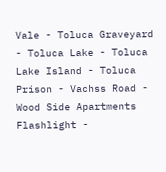Vale - Toluca Graveyard - Toluca Lake - Toluca Lake Island - Toluca Prison - Vachss Road - Wood Side Apartments
Flashlight -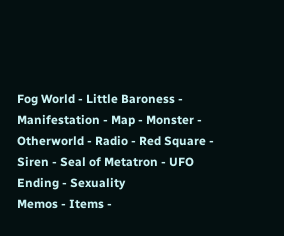Fog World - Little Baroness - Manifestation - Map - Monster - Otherworld - Radio - Red Square - Siren - Seal of Metatron - UFO Ending - Sexuality
Memos - Items -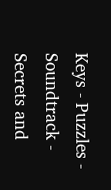Keys - Puzzles - Soundtrack - Secrets and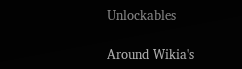Unlockables

Around Wikia's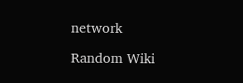network

Random Wiki